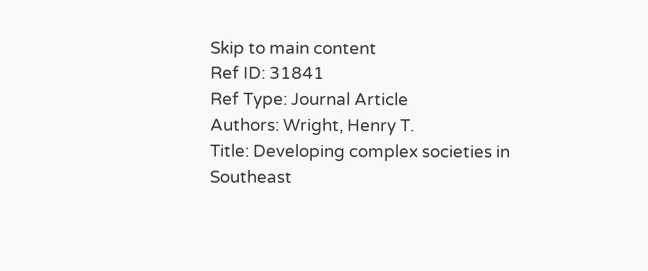Skip to main content
Ref ID: 31841
Ref Type: Journal Article
Authors: Wright, Henry T.
Title: Developing complex societies in Southeast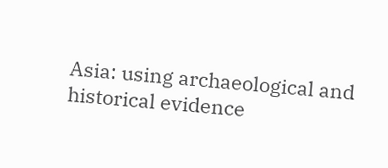Asia: using archaeological and historical evidence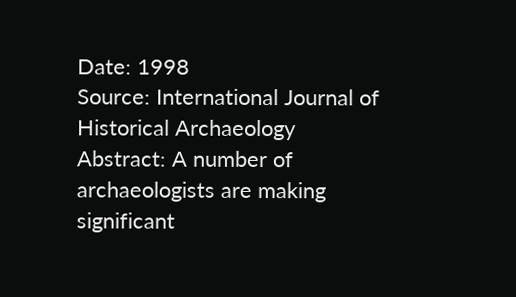Date: 1998
Source: International Journal of Historical Archaeology
Abstract: A number of archaeologists are making significant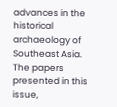advances in the historical archaeology of Southeast Asia. The papers presented in this issue,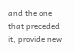and the one that preceded it, provide new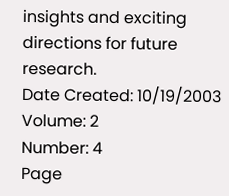insights and exciting directions for future research.
Date Created: 10/19/2003
Volume: 2
Number: 4
Page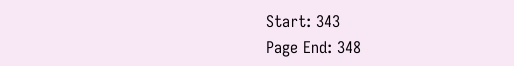Start: 343
Page End: 348